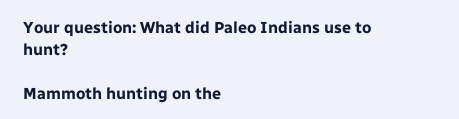Your question: What did Paleo Indians use to hunt?

Mammoth hunting on the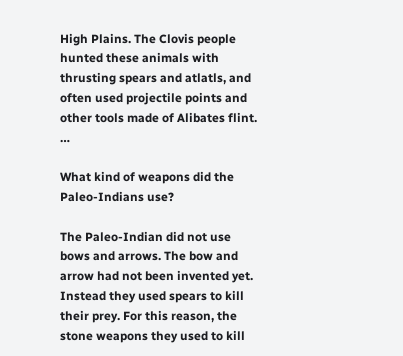High Plains. The Clovis people hunted these animals with thrusting spears and atlatls, and often used projectile points and other tools made of Alibates flint. …

What kind of weapons did the Paleo-Indians use?

The Paleo-Indian did not use bows and arrows. The bow and arrow had not been invented yet. Instead they used spears to kill their prey. For this reason, the stone weapons they used to kill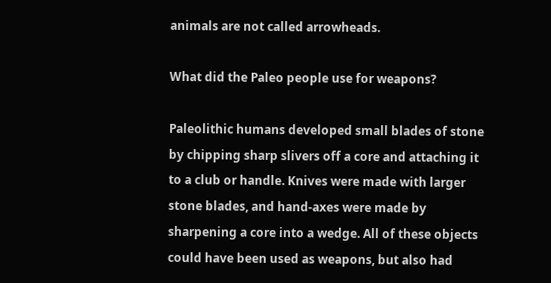animals are not called arrowheads.

What did the Paleo people use for weapons?

Paleolithic humans developed small blades of stone by chipping sharp slivers off a core and attaching it to a club or handle. Knives were made with larger stone blades, and hand-axes were made by sharpening a core into a wedge. All of these objects could have been used as weapons, but also had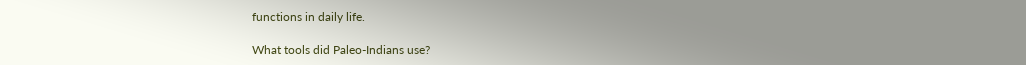functions in daily life.

What tools did Paleo-Indians use?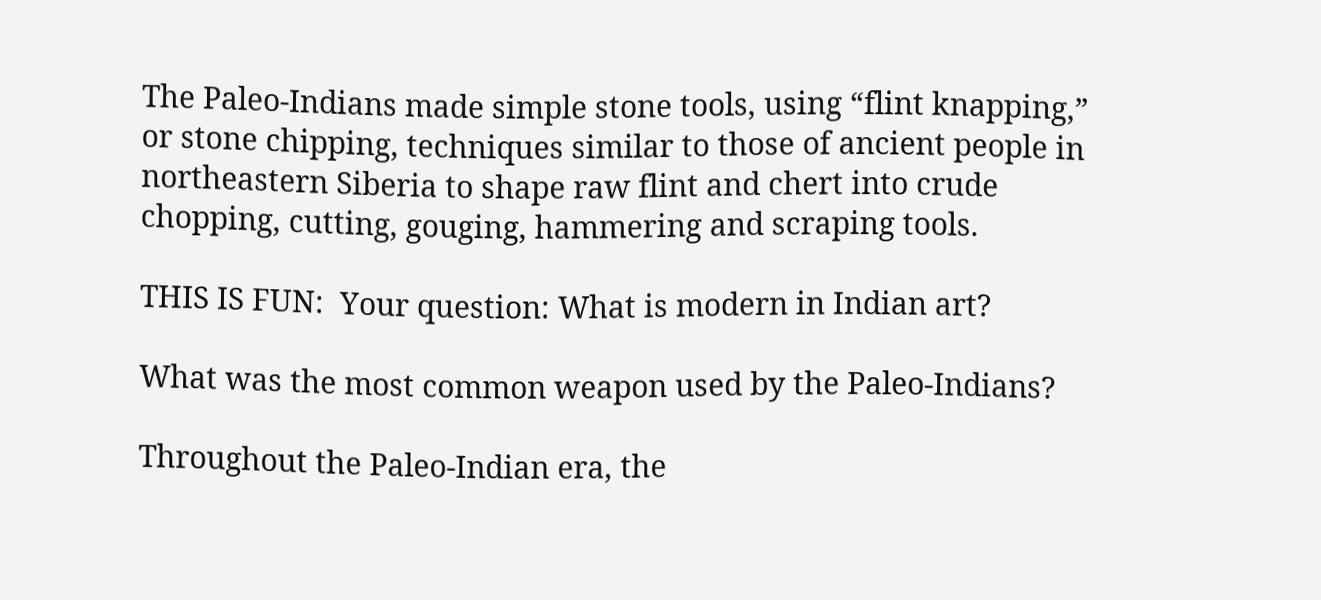The Paleo-Indians made simple stone tools, using “flint knapping,” or stone chipping, techniques similar to those of ancient people in northeastern Siberia to shape raw flint and chert into crude chopping, cutting, gouging, hammering and scraping tools.

THIS IS FUN:  Your question: What is modern in Indian art?

What was the most common weapon used by the Paleo-Indians?

Throughout the Paleo-Indian era, the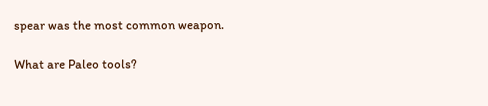spear was the most common weapon.

What are Paleo tools?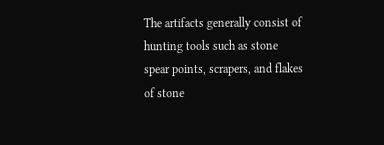The artifacts generally consist of hunting tools such as stone spear points, scrapers, and flakes of stone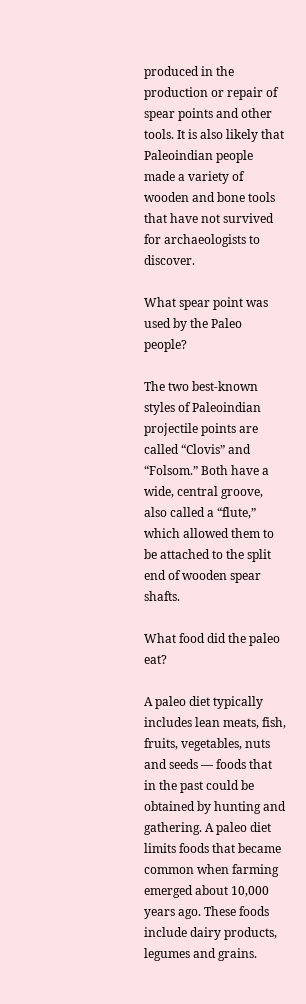produced in the production or repair of spear points and other tools. It is also likely that Paleoindian people made a variety of wooden and bone tools that have not survived for archaeologists to discover.

What spear point was used by the Paleo people?

The two best-known styles of Paleoindian projectile points are called “Clovis” and “Folsom.” Both have a wide, central groove, also called a “flute,” which allowed them to be attached to the split end of wooden spear shafts.

What food did the paleo eat?

A paleo diet typically includes lean meats, fish, fruits, vegetables, nuts and seeds — foods that in the past could be obtained by hunting and gathering. A paleo diet limits foods that became common when farming emerged about 10,000 years ago. These foods include dairy products, legumes and grains.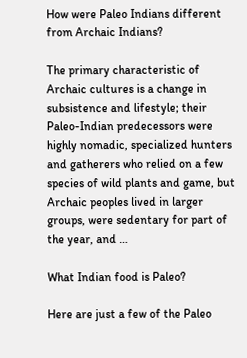How were Paleo Indians different from Archaic Indians?

The primary characteristic of Archaic cultures is a change in subsistence and lifestyle; their Paleo-Indian predecessors were highly nomadic, specialized hunters and gatherers who relied on a few species of wild plants and game, but Archaic peoples lived in larger groups, were sedentary for part of the year, and …

What Indian food is Paleo?

Here are just a few of the Paleo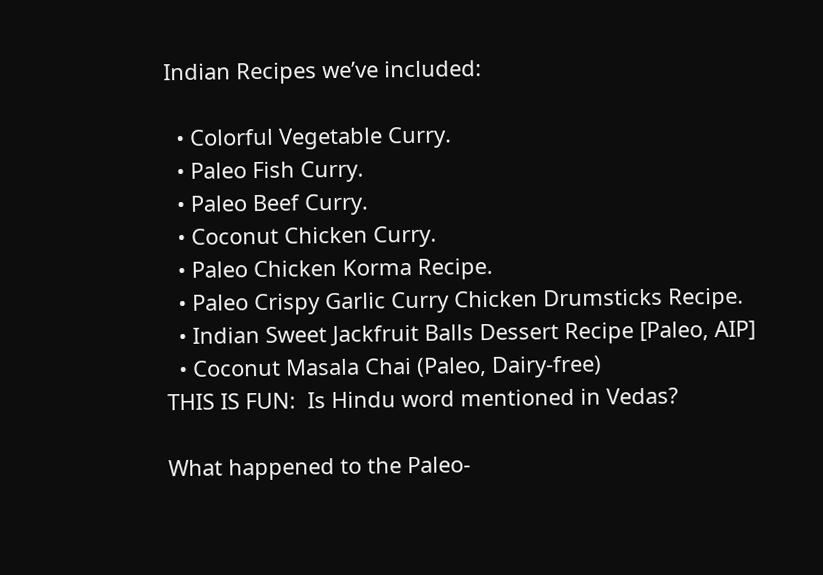Indian Recipes we’ve included:

  • Colorful Vegetable Curry.
  • Paleo Fish Curry.
  • Paleo Beef Curry.
  • Coconut Chicken Curry.
  • Paleo Chicken Korma Recipe.
  • Paleo Crispy Garlic Curry Chicken Drumsticks Recipe.
  • Indian Sweet Jackfruit Balls Dessert Recipe [Paleo, AIP]
  • Coconut Masala Chai (Paleo, Dairy-free)
THIS IS FUN:  Is Hindu word mentioned in Vedas?

What happened to the Paleo-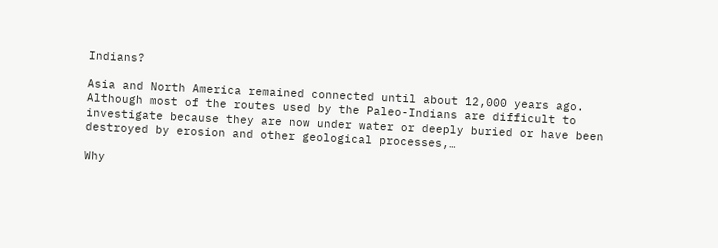Indians?

Asia and North America remained connected until about 12,000 years ago. Although most of the routes used by the Paleo-Indians are difficult to investigate because they are now under water or deeply buried or have been destroyed by erosion and other geological processes,…

Why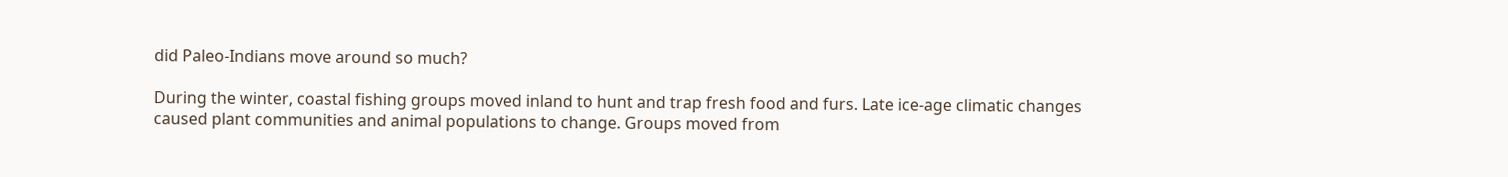did Paleo-Indians move around so much?

During the winter, coastal fishing groups moved inland to hunt and trap fresh food and furs. Late ice-age climatic changes caused plant communities and animal populations to change. Groups moved from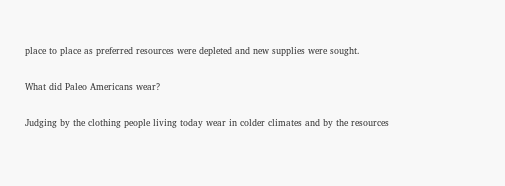place to place as preferred resources were depleted and new supplies were sought.

What did Paleo Americans wear?

Judging by the clothing people living today wear in colder climates and by the resources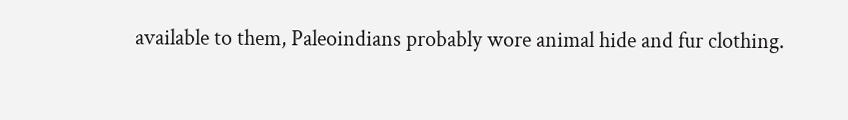available to them, Paleoindians probably wore animal hide and fur clothing.